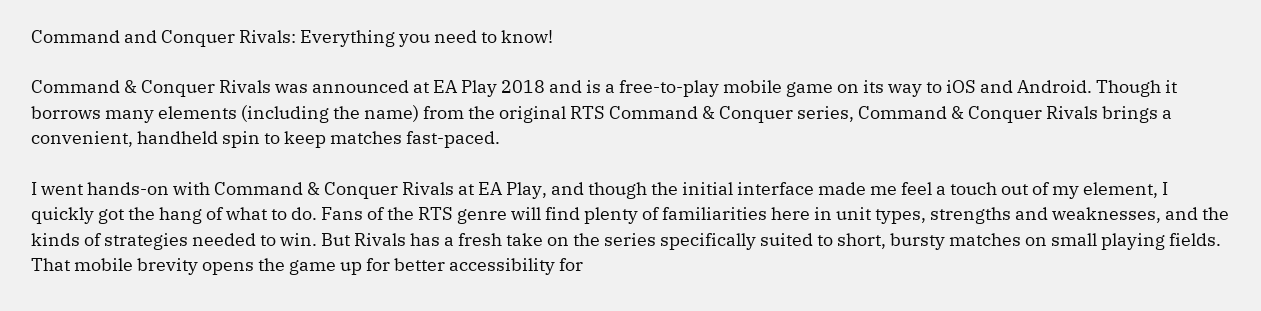Command and Conquer Rivals: Everything you need to know!

Command & Conquer Rivals was announced at EA Play 2018 and is a free-to-play mobile game on its way to iOS and Android. Though it borrows many elements (including the name) from the original RTS Command & Conquer series, Command & Conquer Rivals brings a convenient, handheld spin to keep matches fast-paced.

I went hands-on with Command & Conquer Rivals at EA Play, and though the initial interface made me feel a touch out of my element, I quickly got the hang of what to do. Fans of the RTS genre will find plenty of familiarities here in unit types, strengths and weaknesses, and the kinds of strategies needed to win. But Rivals has a fresh take on the series specifically suited to short, bursty matches on small playing fields. That mobile brevity opens the game up for better accessibility for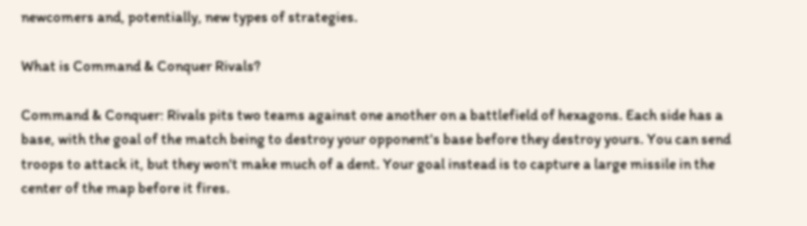newcomers and, potentially, new types of strategies.

What is Command & Conquer Rivals?

Command & Conquer: Rivals pits two teams against one another on a battlefield of hexagons. Each side has a base, with the goal of the match being to destroy your opponent's base before they destroy yours. You can send troops to attack it, but they won't make much of a dent. Your goal instead is to capture a large missile in the center of the map before it fires.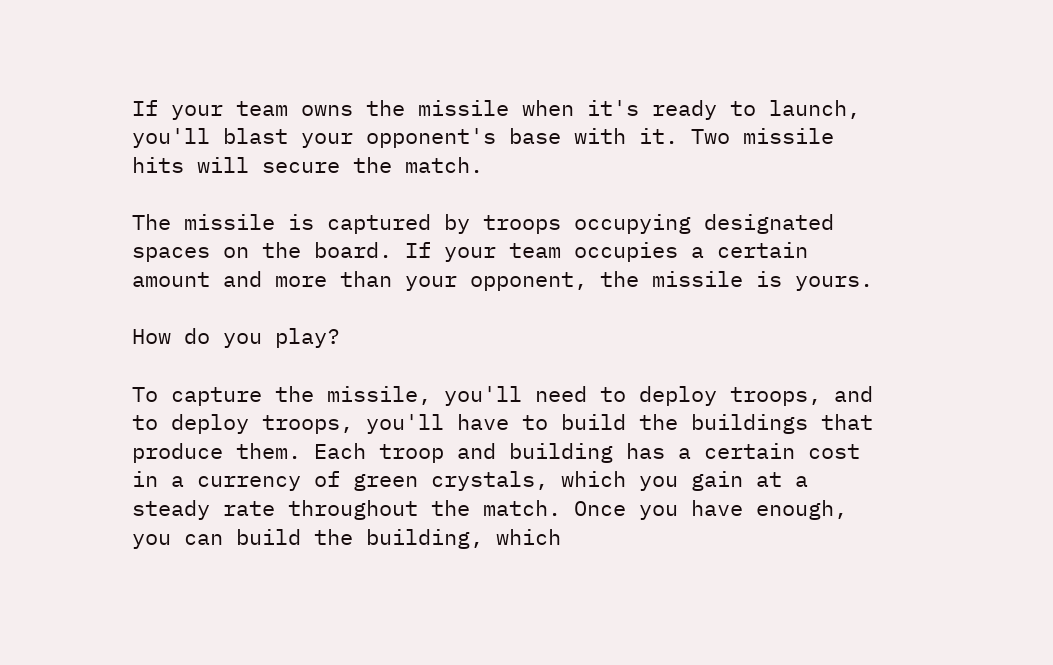If your team owns the missile when it's ready to launch, you'll blast your opponent's base with it. Two missile hits will secure the match.

The missile is captured by troops occupying designated spaces on the board. If your team occupies a certain amount and more than your opponent, the missile is yours.

How do you play?

To capture the missile, you'll need to deploy troops, and to deploy troops, you'll have to build the buildings that produce them. Each troop and building has a certain cost in a currency of green crystals, which you gain at a steady rate throughout the match. Once you have enough, you can build the building, which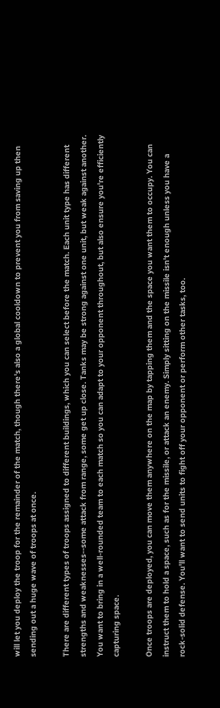will let you deploy the troop for the remainder of the match, though there's also a global cooldown to prevent you from saving up then sending out a huge wave of troops at once.

There are different types of troops assigned to different buildings, which you can select before the match. Each unit type has different strengths and weaknesses--some attack from range, some get up close. Tanks may be strong against one unit, but weak against another. You want to bring in a well-rounded team to each match so you can adapt to your opponent throughout, but also ensure you're efficiently capturing space.

Once troops are deployed, you can move them anywhere on the map by tapping them and the space you want them to occupy. You can instruct them to hold a space, such as for the missile, or attack an enemy. Simply sitting on the missile isn't enough unless you have a rock-solid defense. You'll want to send units to fight off your opponent or perform other tasks, too.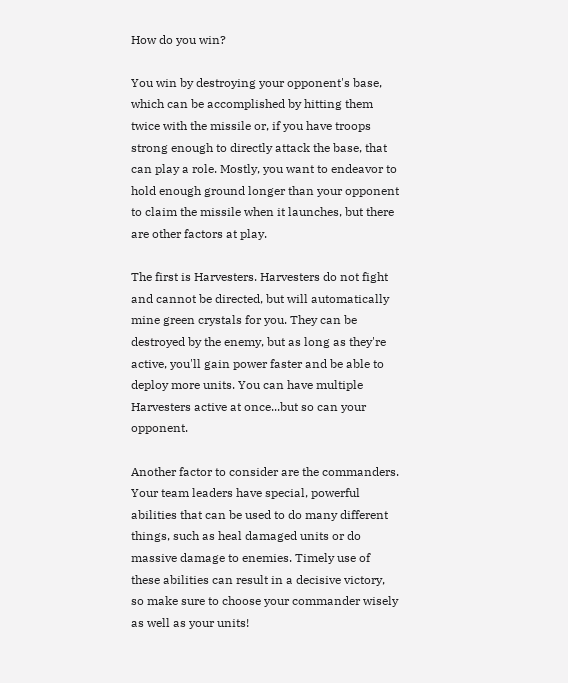How do you win?

You win by destroying your opponent's base, which can be accomplished by hitting them twice with the missile or, if you have troops strong enough to directly attack the base, that can play a role. Mostly, you want to endeavor to hold enough ground longer than your opponent to claim the missile when it launches, but there are other factors at play.

The first is Harvesters. Harvesters do not fight and cannot be directed, but will automatically mine green crystals for you. They can be destroyed by the enemy, but as long as they're active, you'll gain power faster and be able to deploy more units. You can have multiple Harvesters active at once...but so can your opponent.

Another factor to consider are the commanders. Your team leaders have special, powerful abilities that can be used to do many different things, such as heal damaged units or do massive damage to enemies. Timely use of these abilities can result in a decisive victory, so make sure to choose your commander wisely as well as your units!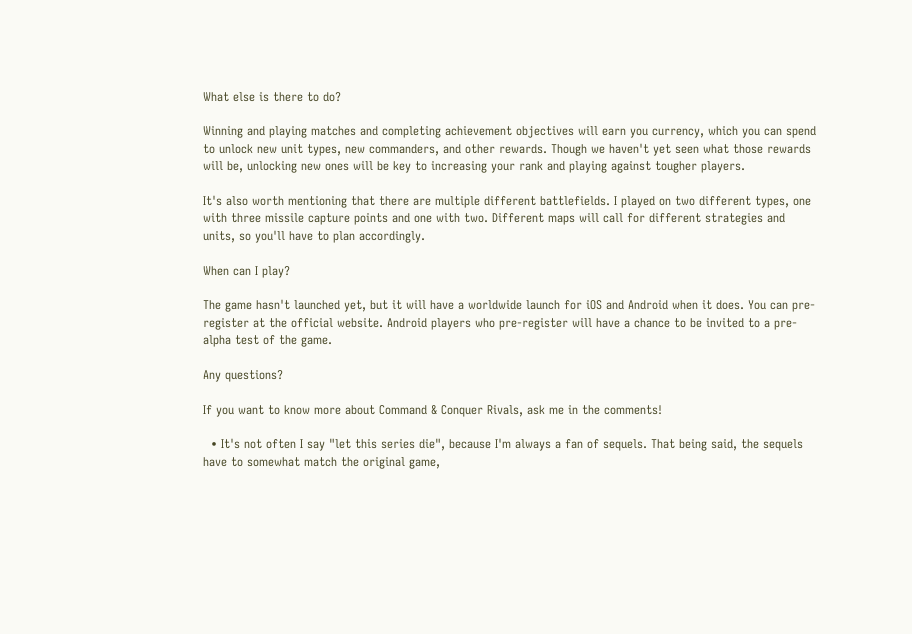What else is there to do?

Winning and playing matches and completing achievement objectives will earn you currency, which you can spend to unlock new unit types, new commanders, and other rewards. Though we haven't yet seen what those rewards will be, unlocking new ones will be key to increasing your rank and playing against tougher players.

It's also worth mentioning that there are multiple different battlefields. I played on two different types, one with three missile capture points and one with two. Different maps will call for different strategies and units, so you'll have to plan accordingly.

When can I play?

The game hasn't launched yet, but it will have a worldwide launch for iOS and Android when it does. You can pre-register at the official website. Android players who pre-register will have a chance to be invited to a pre-alpha test of the game.

Any questions?

If you want to know more about Command & Conquer Rivals, ask me in the comments!

  • It's not often I say "let this series die", because I'm always a fan of sequels. That being said, the sequels have to somewhat match the original game,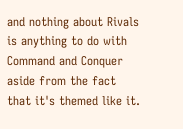and nothing about Rivals is anything to do with Command and Conquer aside from the fact that it's themed like it.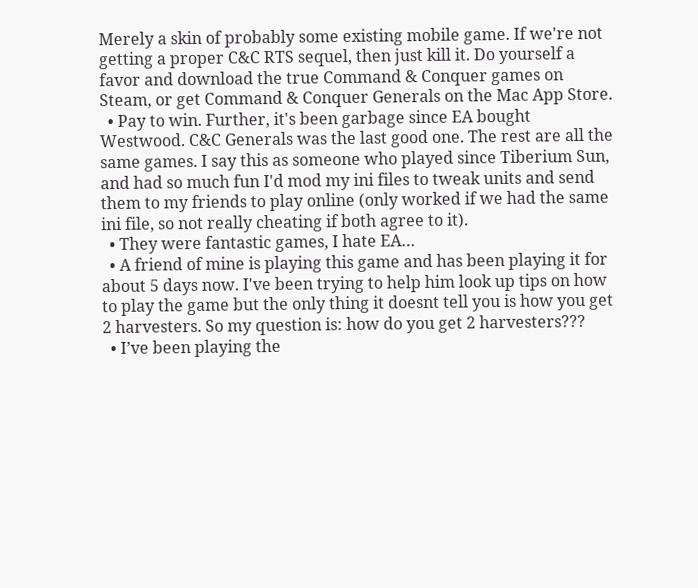Merely a skin of probably some existing mobile game. If we're not getting a proper C&C RTS sequel, then just kill it. Do yourself a favor and download the true Command & Conquer games on Steam, or get Command & Conquer Generals on the Mac App Store.
  • Pay to win. Further, it's been garbage since EA bought Westwood. C&C Generals was the last good one. The rest are all the same games. I say this as someone who played since Tiberium Sun, and had so much fun I'd mod my ini files to tweak units and send them to my friends to play online (only worked if we had the same ini file, so not really cheating if both agree to it).
  • They were fantastic games, I hate EA…
  • A friend of mine is playing this game and has been playing it for about 5 days now. I've been trying to help him look up tips on how to play the game but the only thing it doesnt tell you is how you get 2 harvesters. So my question is: how do you get 2 harvesters???
  • I’ve been playing the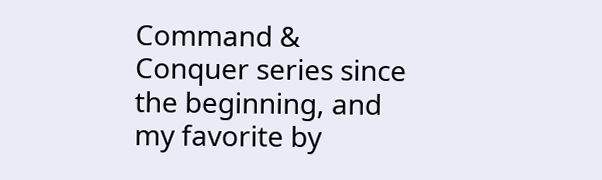Command & Conquer series since the beginning, and my favorite by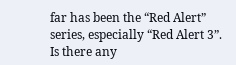far has been the “Red Alert” series, especially “Red Alert 3”. Is there any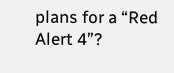plans for a “Red Alert 4”?